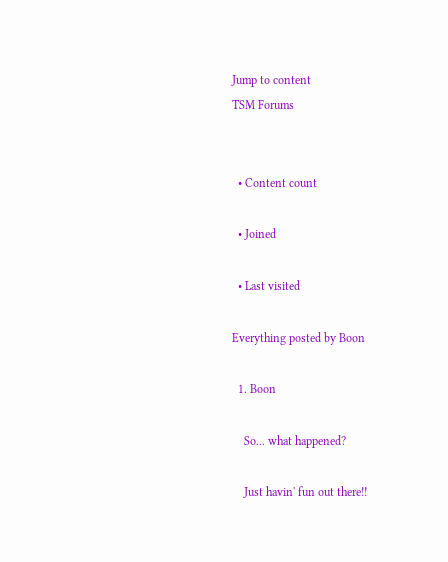Jump to content
TSM Forums


  • Content count

  • Joined

  • Last visited

Everything posted by Boon

  1. Boon

    So... what happened?

    Just havin' fun out there!!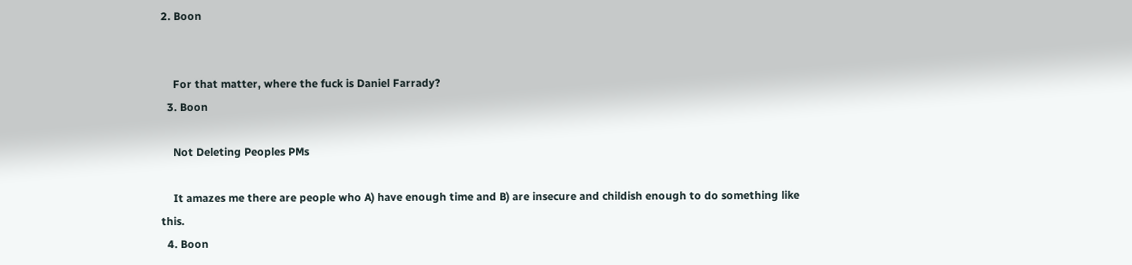2. Boon


    For that matter, where the fuck is Daniel Farrady?
  3. Boon

    Not Deleting Peoples PMs

    It amazes me there are people who A) have enough time and B) are insecure and childish enough to do something like this.
  4. Boon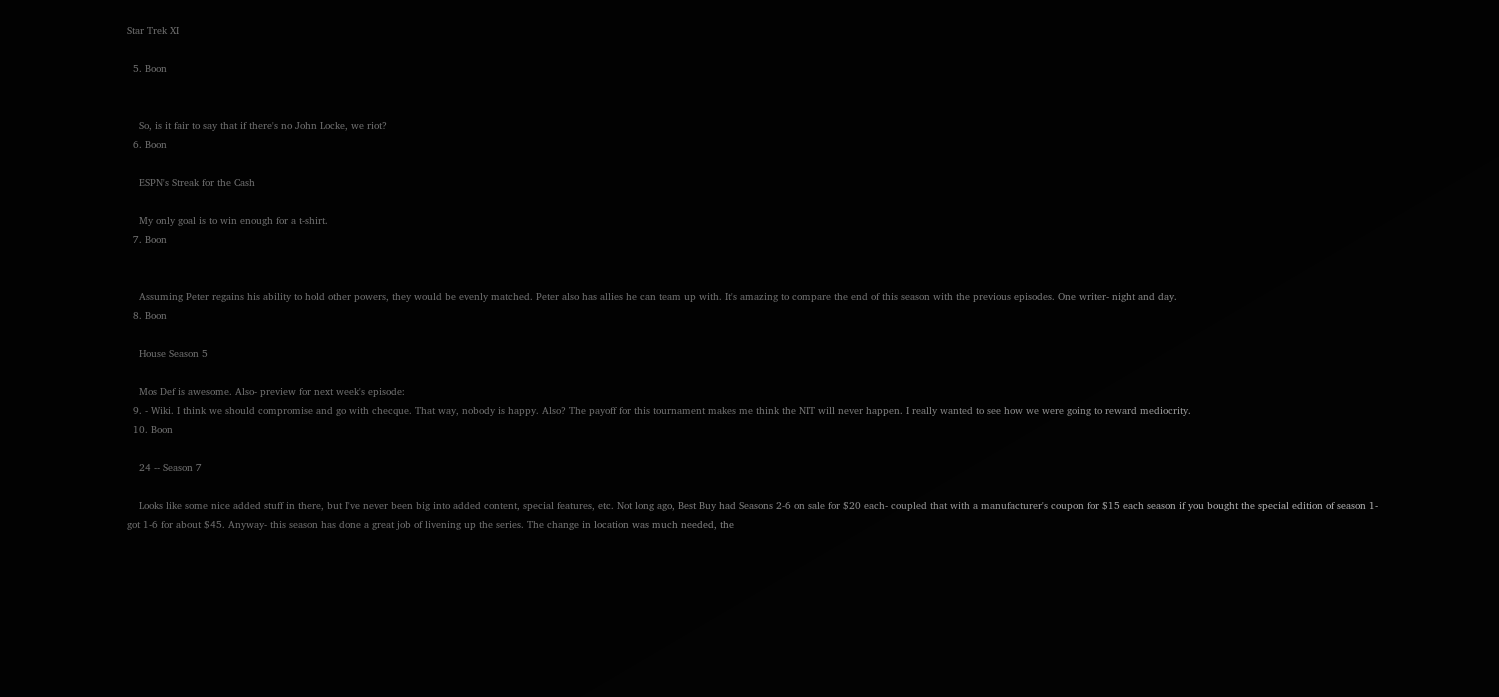Star Trek XI

  5. Boon


    So, is it fair to say that if there's no John Locke, we riot?
  6. Boon

    ESPN's Streak for the Cash

    My only goal is to win enough for a t-shirt.
  7. Boon


    Assuming Peter regains his ability to hold other powers, they would be evenly matched. Peter also has allies he can team up with. It's amazing to compare the end of this season with the previous episodes. One writer- night and day.
  8. Boon

    House Season 5

    Mos Def is awesome. Also- preview for next week's episode:
  9. - Wiki. I think we should compromise and go with checque. That way, nobody is happy. Also? The payoff for this tournament makes me think the NIT will never happen. I really wanted to see how we were going to reward mediocrity.
  10. Boon

    24 -- Season 7

    Looks like some nice added stuff in there, but I've never been big into added content, special features, etc. Not long ago, Best Buy had Seasons 2-6 on sale for $20 each- coupled that with a manufacturer's coupon for $15 each season if you bought the special edition of season 1- got 1-6 for about $45. Anyway- this season has done a great job of livening up the series. The change in location was much needed, the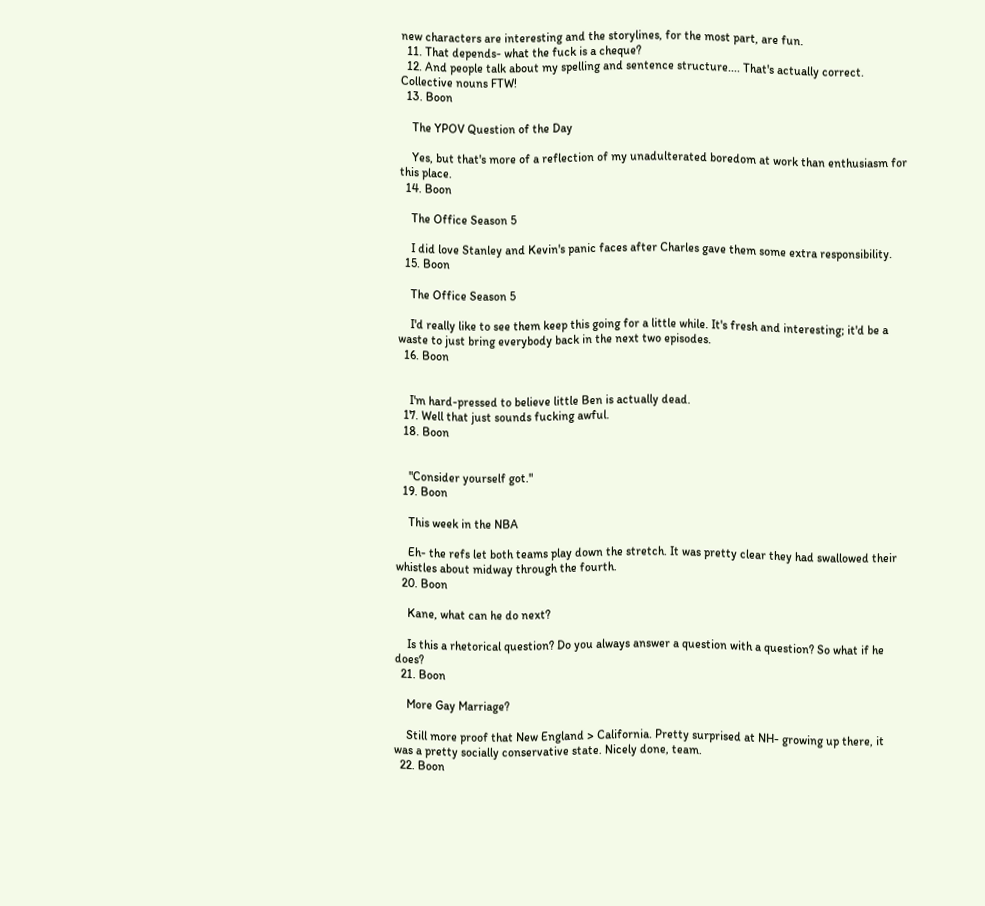new characters are interesting and the storylines, for the most part, are fun.
  11. That depends- what the fuck is a cheque?
  12. And people talk about my spelling and sentence structure.... That's actually correct. Collective nouns FTW!
  13. Boon

    The YPOV Question of the Day

    Yes, but that's more of a reflection of my unadulterated boredom at work than enthusiasm for this place.
  14. Boon

    The Office Season 5

    I did love Stanley and Kevin's panic faces after Charles gave them some extra responsibility.
  15. Boon

    The Office Season 5

    I'd really like to see them keep this going for a little while. It's fresh and interesting; it'd be a waste to just bring everybody back in the next two episodes.
  16. Boon


    I'm hard-pressed to believe little Ben is actually dead.
  17. Well that just sounds fucking awful.
  18. Boon


    "Consider yourself got."
  19. Boon

    This week in the NBA

    Eh- the refs let both teams play down the stretch. It was pretty clear they had swallowed their whistles about midway through the fourth.
  20. Boon

    Kane, what can he do next?

    Is this a rhetorical question? Do you always answer a question with a question? So what if he does?
  21. Boon

    More Gay Marriage?

    Still more proof that New England > California. Pretty surprised at NH- growing up there, it was a pretty socially conservative state. Nicely done, team.
  22. Boon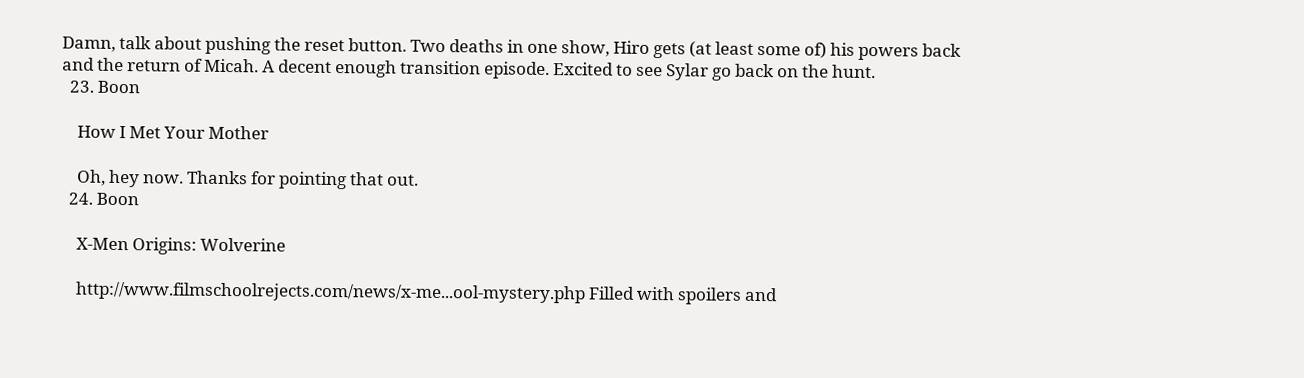Damn, talk about pushing the reset button. Two deaths in one show, Hiro gets (at least some of) his powers back and the return of Micah. A decent enough transition episode. Excited to see Sylar go back on the hunt.
  23. Boon

    How I Met Your Mother

    Oh, hey now. Thanks for pointing that out.
  24. Boon

    X-Men Origins: Wolverine

    http://www.filmschoolrejects.com/news/x-me...ool-mystery.php Filled with spoilers and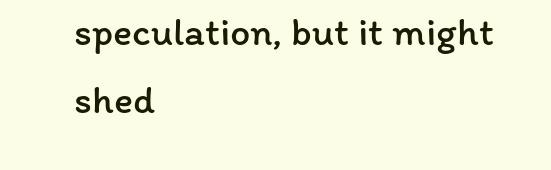speculation, but it might shed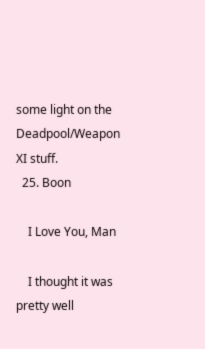some light on the Deadpool/Weapon XI stuff.
  25. Boon

    I Love You, Man

    I thought it was pretty well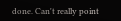done. Can't really point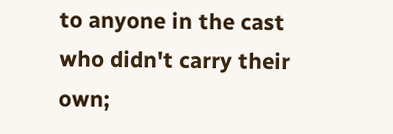to anyone in the cast who didn't carry their own;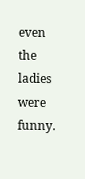even the ladies were funny.